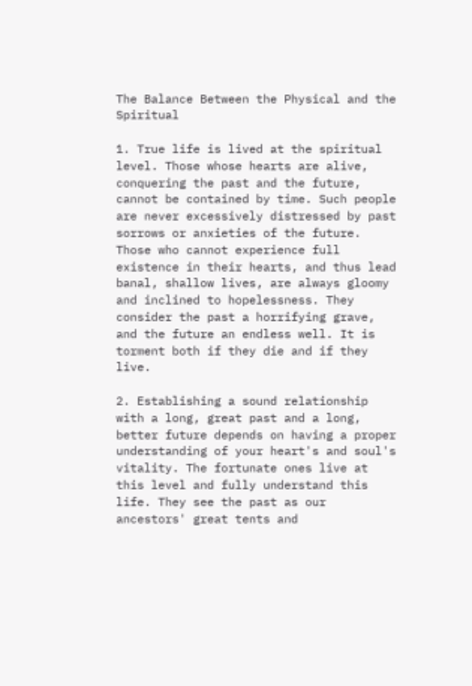The Balance Between the Physical and the Spiritual

1. True life is lived at the spiritual level. Those whose hearts are alive, conquering the past and the future, cannot be contained by time. Such people are never excessively distressed by past sorrows or anxieties of the future. Those who cannot experience full existence in their hearts, and thus lead banal, shallow lives, are always gloomy and inclined to hopelessness. They consider the past a horrifying grave, and the future an endless well. It is torment both if they die and if they live.

2. Establishing a sound relationship with a long, great past and a long, better future depends on having a proper understanding of your heart's and soul's vitality. The fortunate ones live at this level and fully understand this life. They see the past as our ancestors' great tents and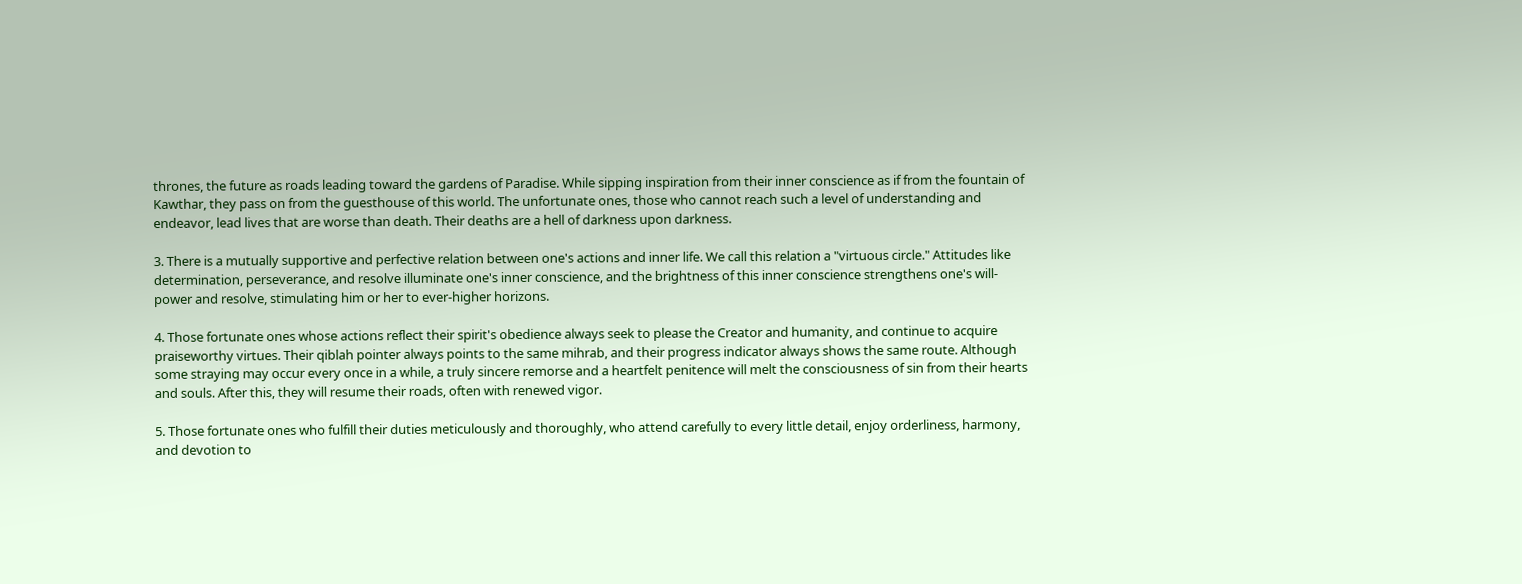thrones, the future as roads leading toward the gardens of Paradise. While sipping inspiration from their inner conscience as if from the fountain of Kawthar, they pass on from the guesthouse of this world. The unfortunate ones, those who cannot reach such a level of understanding and endeavor, lead lives that are worse than death. Their deaths are a hell of darkness upon darkness.

3. There is a mutually supportive and perfective relation between one's actions and inner life. We call this relation a "virtuous circle." Attitudes like determination, perseverance, and resolve illuminate one's inner conscience, and the brightness of this inner conscience strengthens one's will-power and resolve, stimulating him or her to ever-higher horizons.

4. Those fortunate ones whose actions reflect their spirit's obedience always seek to please the Creator and humanity, and continue to acquire praiseworthy virtues. Their qiblah pointer always points to the same mihrab, and their progress indicator always shows the same route. Although some straying may occur every once in a while, a truly sincere remorse and a heartfelt penitence will melt the consciousness of sin from their hearts and souls. After this, they will resume their roads, often with renewed vigor.

5. Those fortunate ones who fulfill their duties meticulously and thoroughly, who attend carefully to every little detail, enjoy orderliness, harmony, and devotion to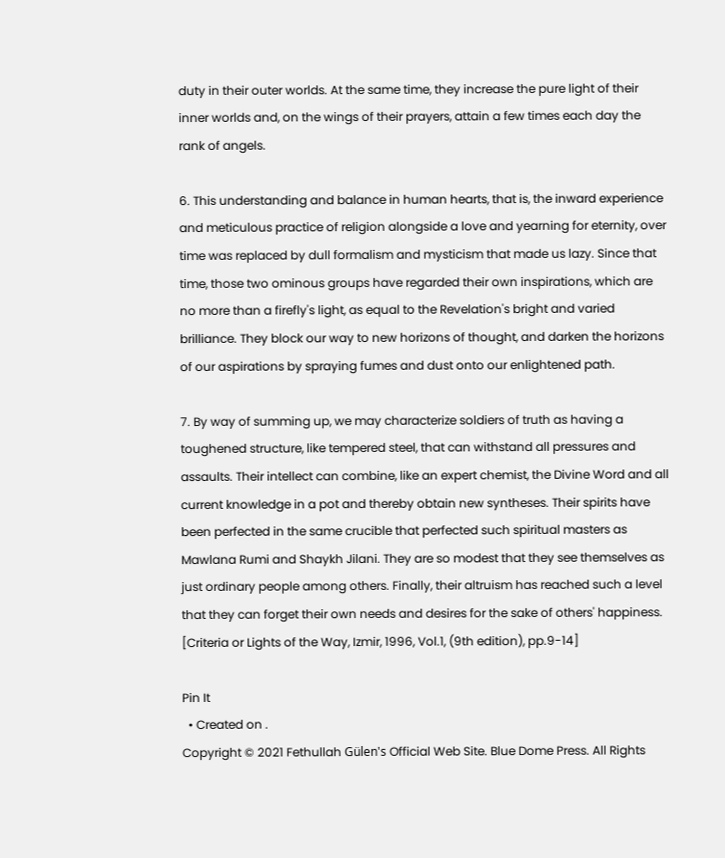duty in their outer worlds. At the same time, they increase the pure light of their inner worlds and, on the wings of their prayers, attain a few times each day the rank of angels.

6. This understanding and balance in human hearts, that is, the inward experience and meticulous practice of religion alongside a love and yearning for eternity, over time was replaced by dull formalism and mysticism that made us lazy. Since that time, those two ominous groups have regarded their own inspirations, which are no more than a firefly's light, as equal to the Revelation's bright and varied brilliance. They block our way to new horizons of thought, and darken the horizons of our aspirations by spraying fumes and dust onto our enlightened path.

7. By way of summing up, we may characterize soldiers of truth as having a toughened structure, like tempered steel, that can withstand all pressures and assaults. Their intellect can combine, like an expert chemist, the Divine Word and all current knowledge in a pot and thereby obtain new syntheses. Their spirits have been perfected in the same crucible that perfected such spiritual masters as Mawlana Rumi and Shaykh Jilani. They are so modest that they see themselves as just ordinary people among others. Finally, their altruism has reached such a level that they can forget their own needs and desires for the sake of others' happiness. [Criteria or Lights of the Way, Izmir, 1996, Vol.1, (9th edition), pp.9-14]

Pin It
  • Created on .
Copyright © 2021 Fethullah Gülen's Official Web Site. Blue Dome Press. All Rights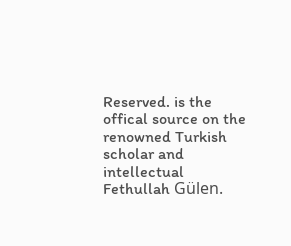Reserved. is the offical source on the renowned Turkish scholar and intellectual Fethullah Gülen.